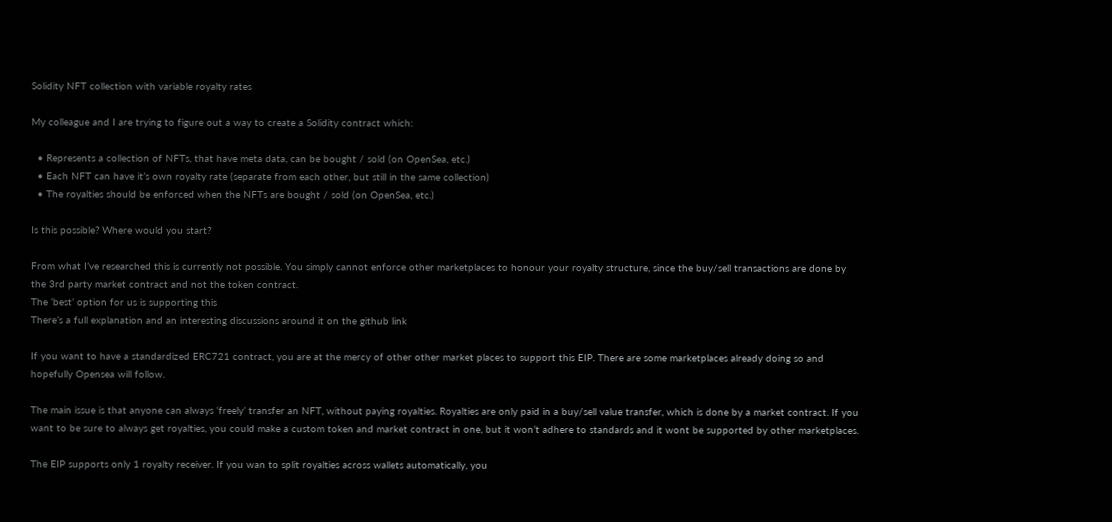Solidity NFT collection with variable royalty rates

My colleague and I are trying to figure out a way to create a Solidity contract which:

  • Represents a collection of NFTs, that have meta data, can be bought / sold (on OpenSea, etc.)
  • Each NFT can have it’s own royalty rate (separate from each other, but still in the same collection)
  • The royalties should be enforced when the NFTs are bought / sold (on OpenSea, etc.)

Is this possible? Where would you start?

From what I’ve researched this is currently not possible. You simply cannot enforce other marketplaces to honour your royalty structure, since the buy/sell transactions are done by the 3rd party market contract and not the token contract.
The ‘best’ option for us is supporting this
There’s a full explanation and an interesting discussions around it on the github link

If you want to have a standardized ERC721 contract, you are at the mercy of other other market places to support this EIP. There are some marketplaces already doing so and hopefully Opensea will follow.

The main issue is that anyone can always ‘freely’ transfer an NFT, without paying royalties. Royalties are only paid in a buy/sell value transfer, which is done by a market contract. If you want to be sure to always get royalties, you could make a custom token and market contract in one, but it won’t adhere to standards and it wont be supported by other marketplaces.

The EIP supports only 1 royalty receiver. If you wan to split royalties across wallets automatically, you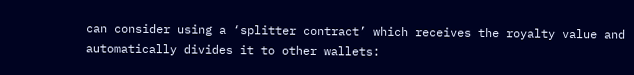can consider using a ‘splitter contract’ which receives the royalty value and automatically divides it to other wallets: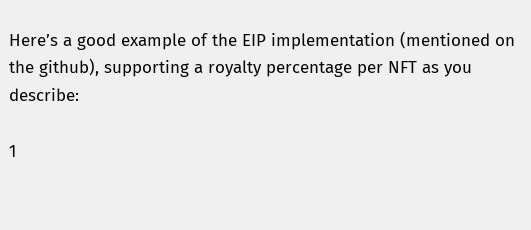Here’s a good example of the EIP implementation (mentioned on the github), supporting a royalty percentage per NFT as you describe:

1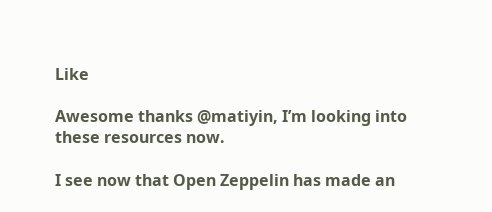Like

Awesome thanks @matiyin, I’m looking into these resources now.

I see now that Open Zeppelin has made an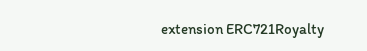extension ERC721Royalty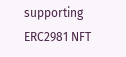supporting ERC2981 NFT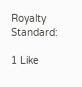Royalty Standard:

1 Like